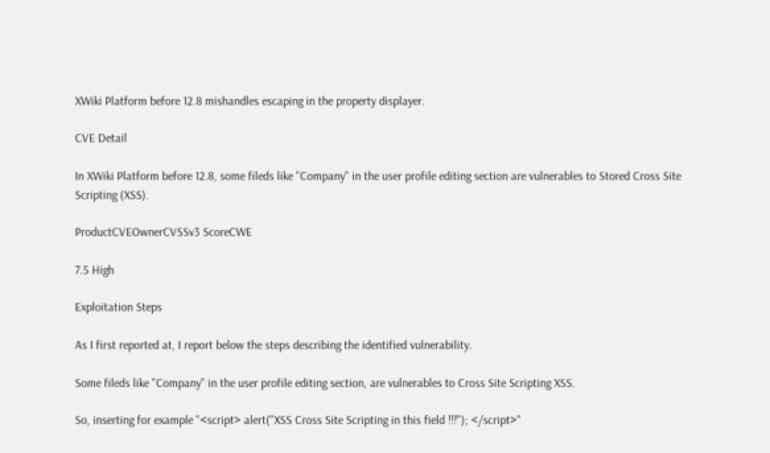XWiki Platform before 12.8 mishandles escaping in the property displayer.

CVE Detail

In XWiki Platform before 12.8, some fileds like "Company" in the user profile editing section are vulnerables to Stored Cross Site Scripting (XSS).

ProductCVEOwnerCVSSv3 ScoreCWE

7.5 High

Exploitation Steps

As I first reported at, I report below the steps describing the identified vulnerability.

Some fileds like "Company" in the user profile editing section, are vulnerables to Cross Site Scripting XSS.

So, inserting for example "<script> alert("XSS Cross Site Scripting in this field !!!"); </script>"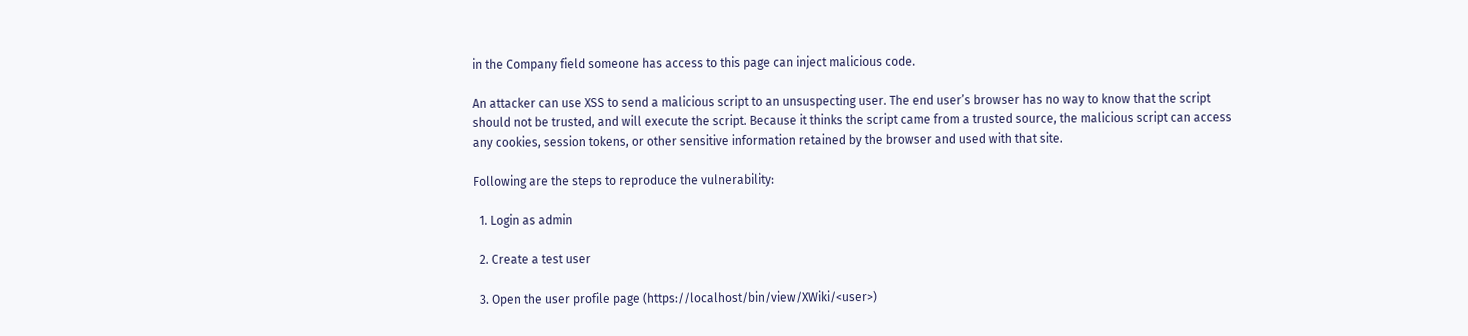in the Company field someone has access to this page can inject malicious code.

An attacker can use XSS to send a malicious script to an unsuspecting user. The end user’s browser has no way to know that the script should not be trusted, and will execute the script. Because it thinks the script came from a trusted source, the malicious script can access any cookies, session tokens, or other sensitive information retained by the browser and used with that site.

Following are the steps to reproduce the vulnerability:

  1. Login as admin

  2. Create a test user

  3. Open the user profile page (https://localhost/bin/view/XWiki/<user>)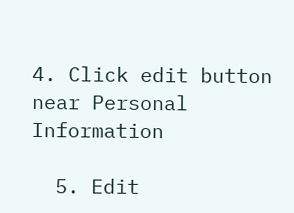4. Click edit button near Personal Information

  5. Edit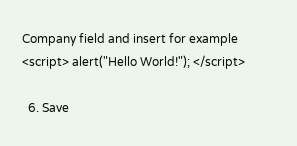Company field and insert for example <script> alert("Hello World!"); </script>

  6. Save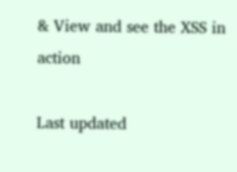& View and see the XSS in action

Last updated